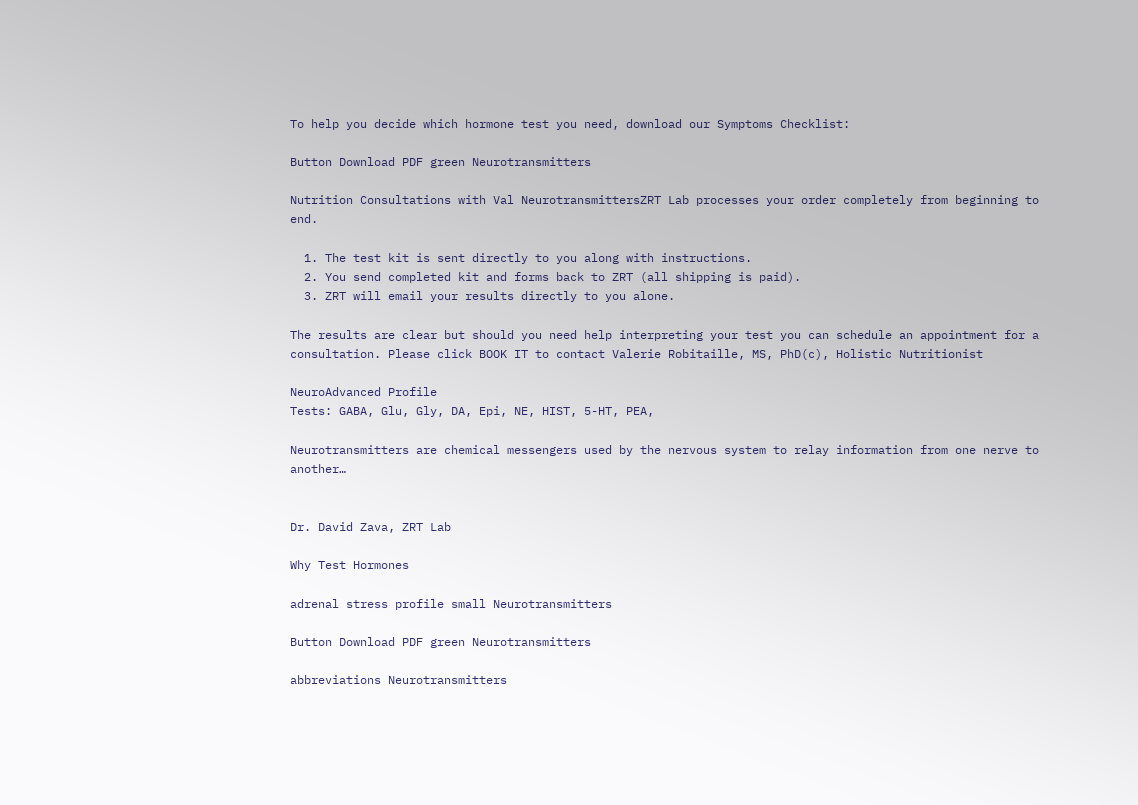To help you decide which hormone test you need, download our Symptoms Checklist:

Button Download PDF green Neurotransmitters

Nutrition Consultations with Val NeurotransmittersZRT Lab processes your order completely from beginning to end.

  1. The test kit is sent directly to you along with instructions.
  2. You send completed kit and forms back to ZRT (all shipping is paid).
  3. ZRT will email your results directly to you alone.

The results are clear but should you need help interpreting your test you can schedule an appointment for a consultation. Please click BOOK IT to contact Valerie Robitaille, MS, PhD(c), Holistic Nutritionist

NeuroAdvanced Profile
Tests: GABA, Glu, Gly, DA, Epi, NE, HIST, 5-HT, PEA,

Neurotransmitters are chemical messengers used by the nervous system to relay information from one nerve to another…


Dr. David Zava, ZRT Lab

Why Test Hormones

adrenal stress profile small Neurotransmitters

Button Download PDF green Neurotransmitters

abbreviations Neurotransmitters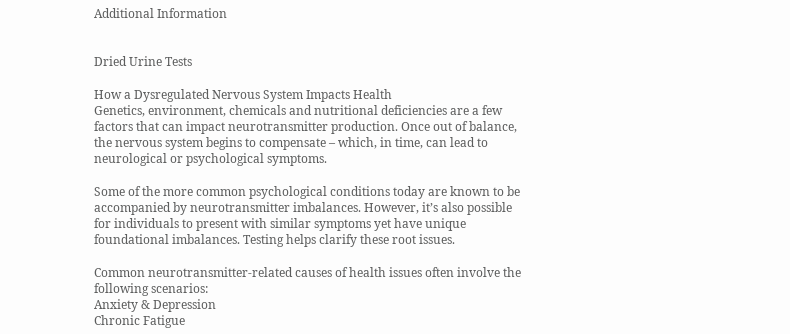Additional Information


Dried Urine Tests

How a Dysregulated Nervous System Impacts Health
Genetics, environment, chemicals and nutritional deficiencies are a few factors that can impact neurotransmitter production. Once out of balance, the nervous system begins to compensate – which, in time, can lead to neurological or psychological symptoms.

Some of the more common psychological conditions today are known to be accompanied by neurotransmitter imbalances. However, it’s also possible for individuals to present with similar symptoms yet have unique foundational imbalances. Testing helps clarify these root issues.

Common neurotransmitter-related causes of health issues often involve the following scenarios:
Anxiety & Depression
Chronic Fatigue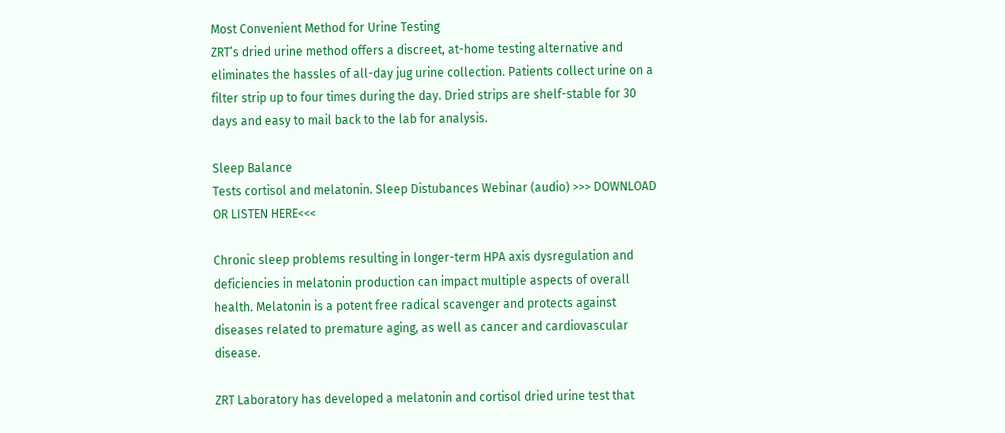Most Convenient Method for Urine Testing
ZRT’s dried urine method offers a discreet, at-home testing alternative and eliminates the hassles of all-day jug urine collection. Patients collect urine on a filter strip up to four times during the day. Dried strips are shelf-stable for 30 days and easy to mail back to the lab for analysis.

Sleep Balance
Tests cortisol and melatonin. Sleep Distubances Webinar (audio) >>> DOWNLOAD OR LISTEN HERE<<<

Chronic sleep problems resulting in longer-term HPA axis dysregulation and deficiencies in melatonin production can impact multiple aspects of overall health. Melatonin is a potent free radical scavenger and protects against diseases related to premature aging, as well as cancer and cardiovascular disease.

ZRT Laboratory has developed a melatonin and cortisol dried urine test that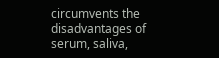circumvents the disadvantages of serum, saliva,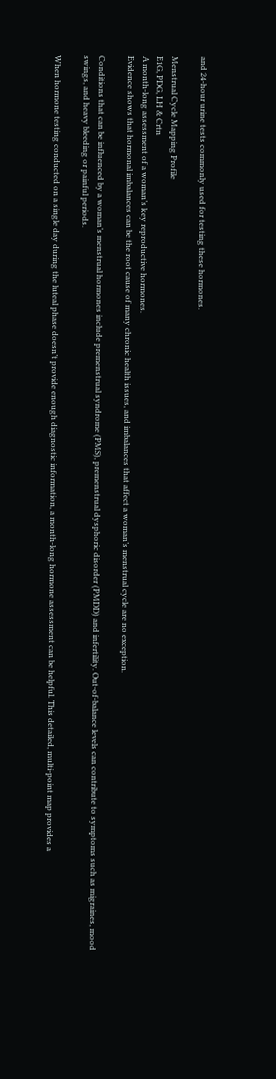and 24-hour urine tests commonly used for testing these hormones.

Menstrual Cycle Mapping Profile
E1G, PDG, LH & Crtn
A month-long assessment of a woman’s key reproductive hormones.
Evidence shows that hormonal imbalances can be the root cause of many chronic health issues, and imbalances that affect a woman’s menstrual cycle are no exception.

Conditions that can be influenced by a woman’s menstrual hormones include premenstrual syndrome (PMS), premenstrual dysphoric disorder (PMDD) and infertility. Out-of-balance levels can contribute to symptoms such as migraines, mood swings, and heavy bleeding or painful periods.

When hormone testing conducted on a single day during the luteal phase doesn’t provide enough diagnostic information, a month-long hormone assessment can be helpful. This detailed, multi-point map provides a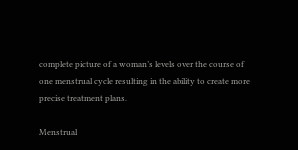complete picture of a woman’s levels over the course of one menstrual cycle resulting in the ability to create more precise treatment plans.

Menstrual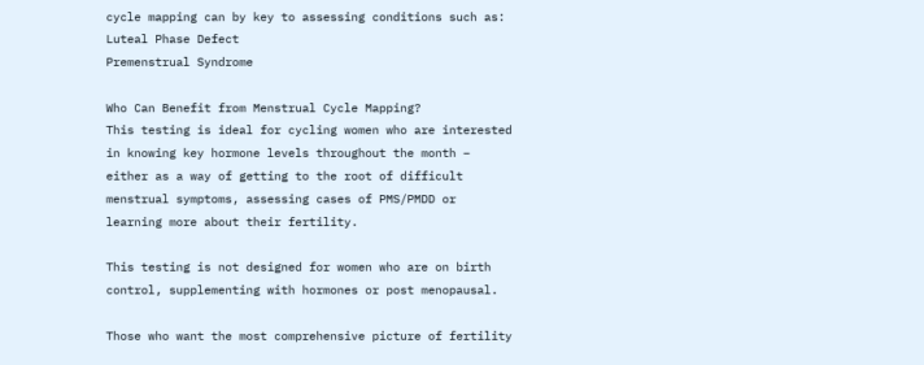cycle mapping can by key to assessing conditions such as:
Luteal Phase Defect
Premenstrual Syndrome

Who Can Benefit from Menstrual Cycle Mapping?
This testing is ideal for cycling women who are interested in knowing key hormone levels throughout the month – either as a way of getting to the root of difficult menstrual symptoms, assessing cases of PMS/PMDD or learning more about their fertility.

This testing is not designed for women who are on birth control, supplementing with hormones or post menopausal.

Those who want the most comprehensive picture of fertility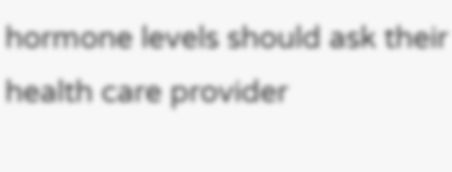hormone levels should ask their health care provider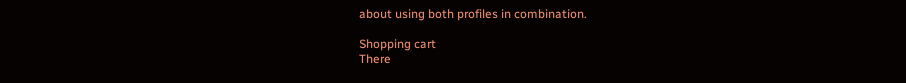about using both profiles in combination.

Shopping cart
There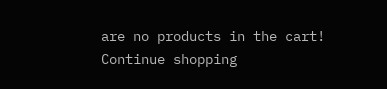are no products in the cart!
Continue shopping